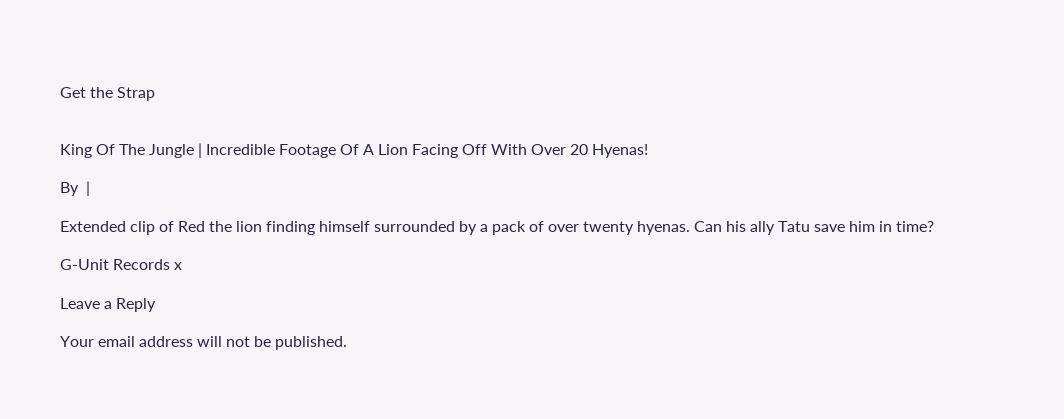Get the Strap


King Of The Jungle | Incredible Footage Of A Lion Facing Off With Over 20 Hyenas!

By  |

Extended clip of Red the lion finding himself surrounded by a pack of over twenty hyenas. Can his ally Tatu save him in time?

G-Unit Records x

Leave a Reply

Your email address will not be published.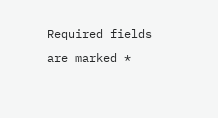Required fields are marked *